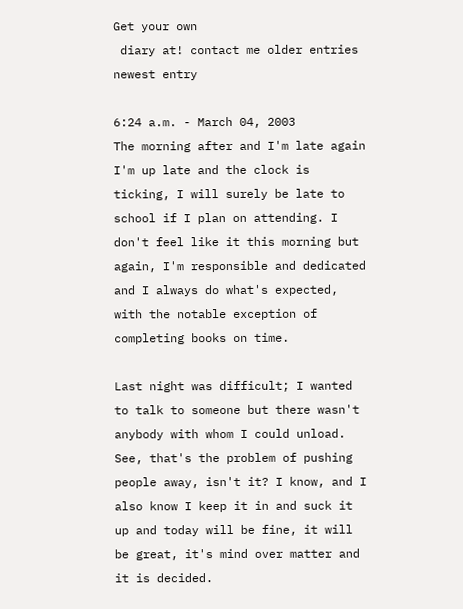Get your own
 diary at! contact me older entries newest entry

6:24 a.m. - March 04, 2003
The morning after and I'm late again
I'm up late and the clock is ticking, I will surely be late to school if I plan on attending. I don't feel like it this morning but again, I'm responsible and dedicated and I always do what's expected, with the notable exception of completing books on time.

Last night was difficult; I wanted to talk to someone but there wasn't anybody with whom I could unload. See, that's the problem of pushing people away, isn't it? I know, and I also know I keep it in and suck it up and today will be fine, it will be great, it's mind over matter and it is decided.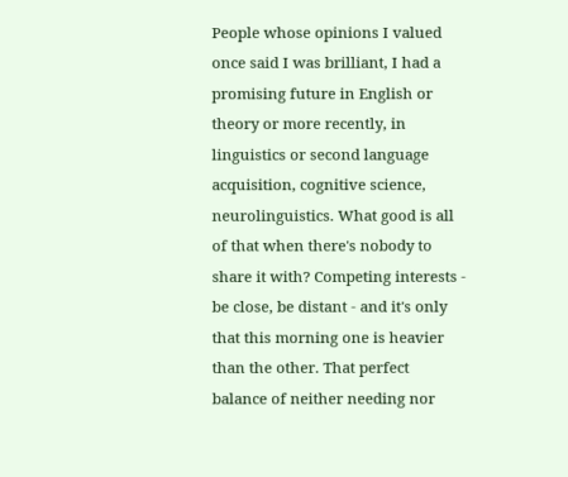People whose opinions I valued once said I was brilliant, I had a promising future in English or theory or more recently, in linguistics or second language acquisition, cognitive science, neurolinguistics. What good is all of that when there's nobody to share it with? Competing interests - be close, be distant - and it's only that this morning one is heavier than the other. That perfect balance of neither needing nor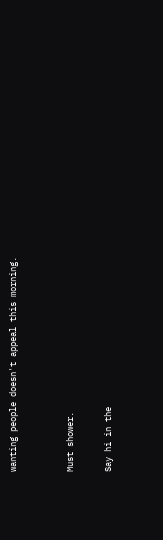wanting people doesn't appeal this morning.


Must shower.

Say hi in the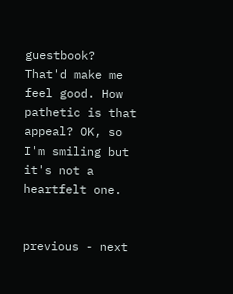guestbook? That'd make me feel good. How pathetic is that appeal? OK, so I'm smiling but it's not a heartfelt one.


previous - next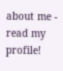about me - read my profile!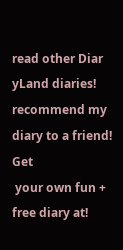read other Diar
yLand diaries! recommend my diary to a friend! Get
 your own fun + free diary at!